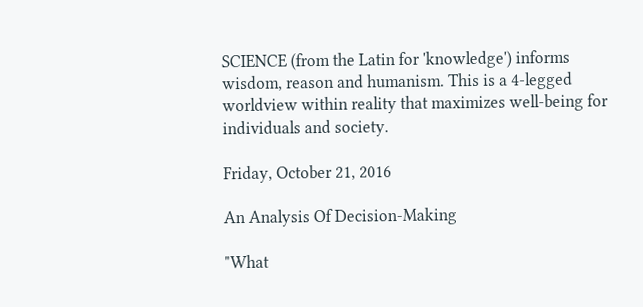SCIENCE (from the Latin for 'knowledge') informs wisdom, reason and humanism. This is a 4-legged worldview within reality that maximizes well-being for individuals and society.

Friday, October 21, 2016

An Analysis Of Decision-Making

"What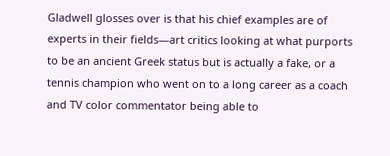Gladwell glosses over is that his chief examples are of experts in their fields—art critics looking at what purports to be an ancient Greek status but is actually a fake, or a tennis champion who went on to a long career as a coach and TV color commentator being able to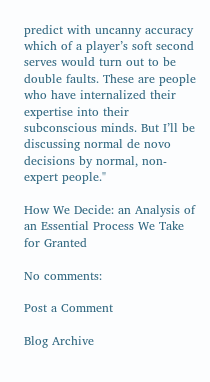predict with uncanny accuracy which of a player’s soft second serves would turn out to be double faults. These are people who have internalized their expertise into their subconscious minds. But I’ll be discussing normal de novo decisions by normal, non-expert people."

How We Decide: an Analysis of an Essential Process We Take for Granted

No comments:

Post a Comment

Blog Archive